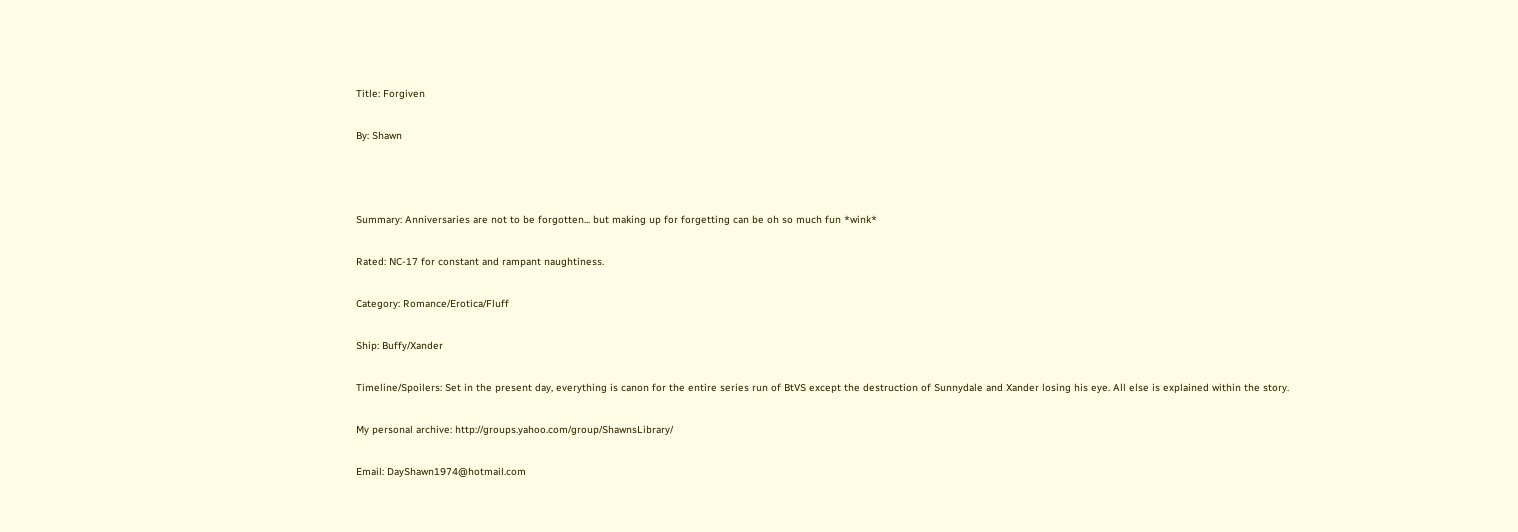Title: Forgiven

By: Shawn



Summary: Anniversaries are not to be forgotten... but making up for forgetting can be oh so much fun *wink*

Rated: NC-17 for constant and rampant naughtiness.

Category: Romance/Erotica/Fluff

Ship: Buffy/Xander

Timeline/Spoilers: Set in the present day, everything is canon for the entire series run of BtVS except the destruction of Sunnydale and Xander losing his eye. All else is explained within the story.

My personal archive: http://groups.yahoo.com/group/ShawnsLibrary/

Email: DayShawn1974@hotmail.com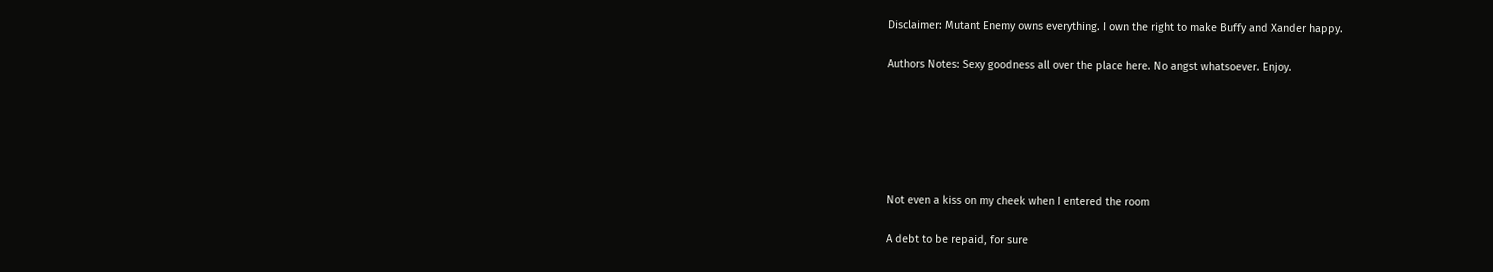Disclaimer: Mutant Enemy owns everything. I own the right to make Buffy and Xander happy.

Authors Notes: Sexy goodness all over the place here. No angst whatsoever. Enjoy.






Not even a kiss on my cheek when I entered the room

A debt to be repaid, for sure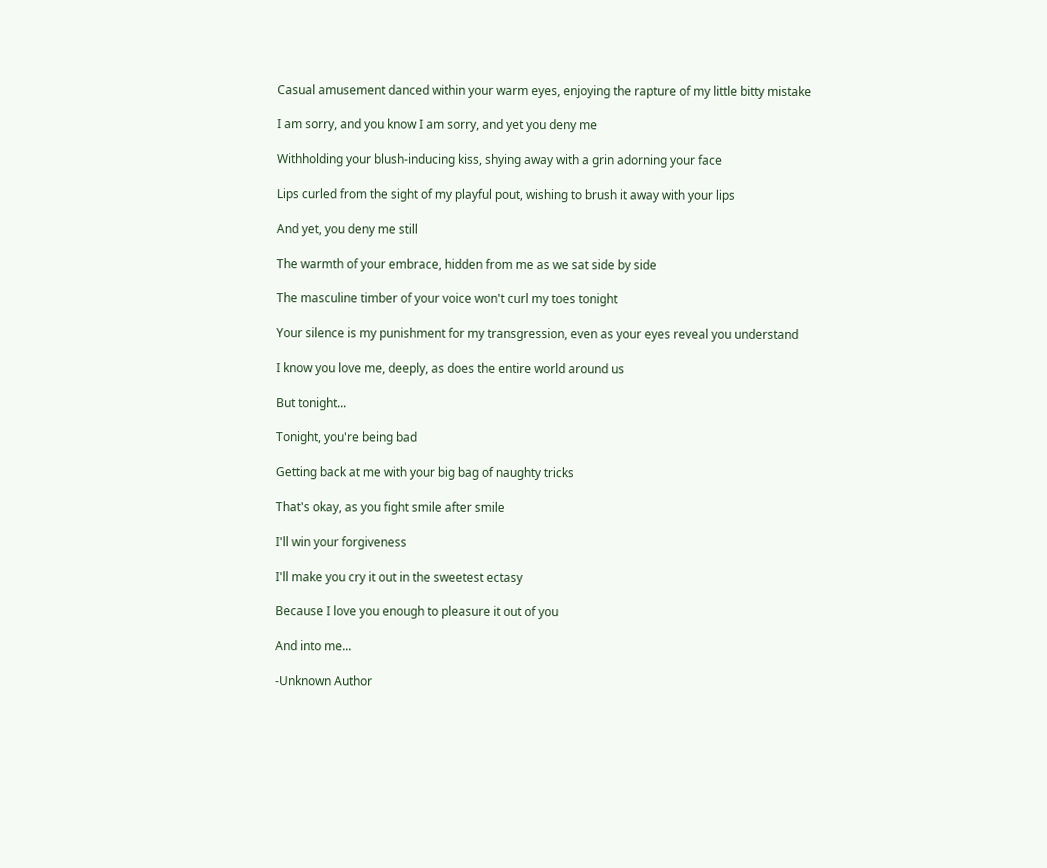Casual amusement danced within your warm eyes, enjoying the rapture of my little bitty mistake

I am sorry, and you know I am sorry, and yet you deny me

Withholding your blush-inducing kiss, shying away with a grin adorning your face

Lips curled from the sight of my playful pout, wishing to brush it away with your lips

And yet, you deny me still

The warmth of your embrace, hidden from me as we sat side by side

The masculine timber of your voice won't curl my toes tonight

Your silence is my punishment for my transgression, even as your eyes reveal you understand

I know you love me, deeply, as does the entire world around us

But tonight...

Tonight, you're being bad

Getting back at me with your big bag of naughty tricks

That's okay, as you fight smile after smile

I'll win your forgiveness

I'll make you cry it out in the sweetest ectasy

Because I love you enough to pleasure it out of you

And into me...

-Unknown Author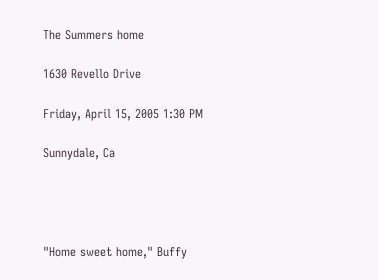The Summers home

1630 Revello Drive

Friday, April 15, 2005 1:30 PM

Sunnydale, Ca




"Home sweet home," Buffy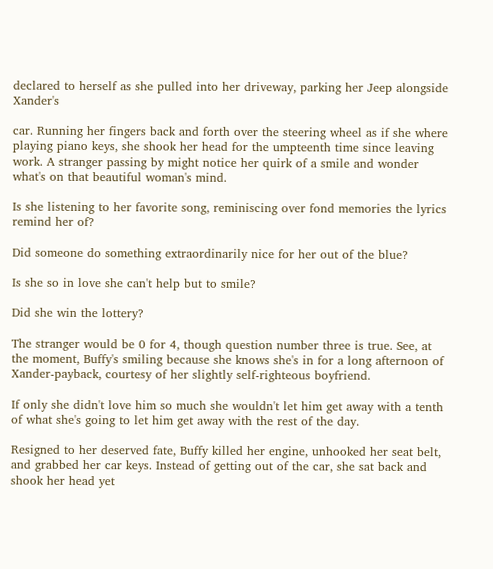declared to herself as she pulled into her driveway, parking her Jeep alongside Xander's

car. Running her fingers back and forth over the steering wheel as if she where playing piano keys, she shook her head for the umpteenth time since leaving work. A stranger passing by might notice her quirk of a smile and wonder what's on that beautiful woman's mind.

Is she listening to her favorite song, reminiscing over fond memories the lyrics remind her of?

Did someone do something extraordinarily nice for her out of the blue?

Is she so in love she can't help but to smile?

Did she win the lottery?

The stranger would be 0 for 4, though question number three is true. See, at the moment, Buffy's smiling because she knows she's in for a long afternoon of Xander-payback, courtesy of her slightly self-righteous boyfriend.

If only she didn't love him so much she wouldn't let him get away with a tenth of what she's going to let him get away with the rest of the day.

Resigned to her deserved fate, Buffy killed her engine, unhooked her seat belt, and grabbed her car keys. Instead of getting out of the car, she sat back and shook her head yet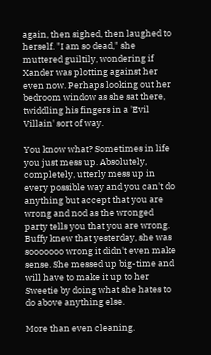again, then sighed, then laughed to herself. "I am so dead," she muttered guiltily, wondering if Xander was plotting against her even now. Perhaps looking out her bedroom window as she sat there, twiddling his fingers in a 'Evil Villain' sort of way.

You know what? Sometimes in life you just mess up. Absolutely, completely, utterly mess up in every possible way and you can't do anything but accept that you are wrong and nod as the wronged party tells you that you are wrong. Buffy knew that yesterday, she was sooooooo wrong it didn't even make sense. She messed up big-time and will have to make it up to her Sweetie by doing what she hates to do above anything else.

More than even cleaning.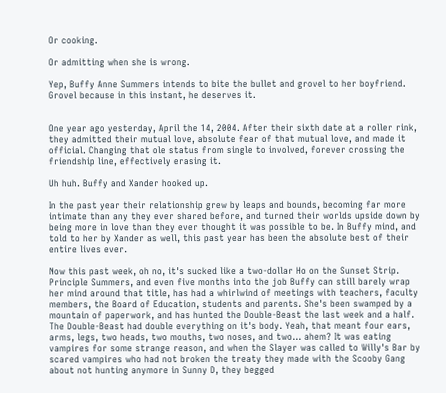Or cooking.

Or admitting when she is wrong.

Yep, Buffy Anne Summers intends to bite the bullet and grovel to her boyfriend. Grovel because in this instant, he deserves it.


One year ago yesterday, April the 14, 2004. After their sixth date at a roller rink, they admitted their mutual love, absolute fear of that mutual love, and made it official. Changing that ole status from single to involved, forever crossing the friendship line, effectively erasing it.

Uh huh. Buffy and Xander hooked up.

In the past year their relationship grew by leaps and bounds, becoming far more intimate than any they ever shared before, and turned their worlds upside down by being more in love than they ever thought it was possible to be. In Buffy mind, and told to her by Xander as well, this past year has been the absolute best of their entire lives ever.

Now this past week, oh no, it's sucked like a two-dollar Ho on the Sunset Strip. Principle Summers, and even five months into the job Buffy can still barely wrap her mind around that title, has had a whirlwind of meetings with teachers, faculty members, the Board of Education, students and parents. She's been swamped by a mountain of paperwork, and has hunted the Double-Beast the last week and a half. The Double-Beast had double everything on it's body. Yeah, that meant four ears, arms, legs, two heads, two mouths, two noses, and two... ahem? It was eating vampires for some strange reason, and when the Slayer was called to Willy's Bar by scared vampires who had not broken the treaty they made with the Scooby Gang about not hunting anymore in Sunny D, they begged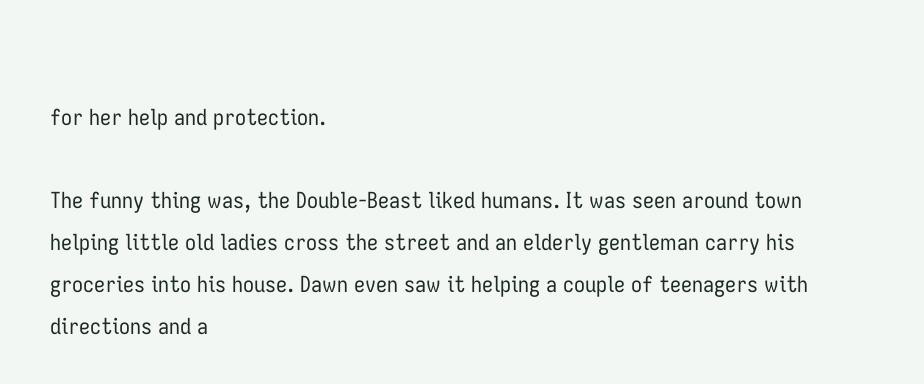for her help and protection.

The funny thing was, the Double-Beast liked humans. It was seen around town helping little old ladies cross the street and an elderly gentleman carry his groceries into his house. Dawn even saw it helping a couple of teenagers with directions and a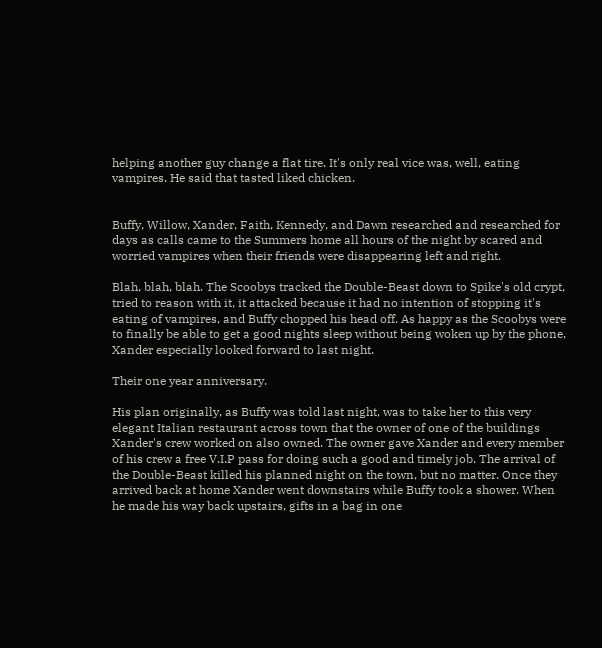helping another guy change a flat tire. It's only real vice was, well, eating vampires. He said that tasted liked chicken.


Buffy, Willow, Xander, Faith, Kennedy, and Dawn researched and researched for days as calls came to the Summers home all hours of the night by scared and worried vampires when their friends were disappearing left and right.

Blah, blah, blah. The Scoobys tracked the Double-Beast down to Spike's old crypt, tried to reason with it, it attacked because it had no intention of stopping it's eating of vampires, and Buffy chopped his head off. As happy as the Scoobys were to finally be able to get a good nights sleep without being woken up by the phone, Xander especially looked forward to last night.

Their one year anniversary.

His plan originally, as Buffy was told last night, was to take her to this very elegant Italian restaurant across town that the owner of one of the buildings Xander's crew worked on also owned. The owner gave Xander and every member of his crew a free V.I.P pass for doing such a good and timely job. The arrival of the Double-Beast killed his planned night on the town, but no matter. Once they arrived back at home Xander went downstairs while Buffy took a shower. When he made his way back upstairs, gifts in a bag in one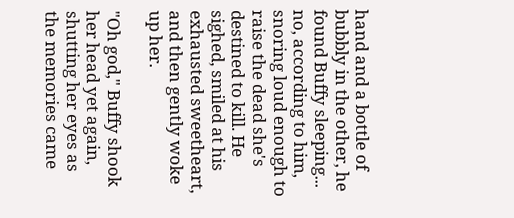hand and a bottle of bubbly in the other, he found Buffy sleeping... no, according to him, snoring loud enough to raise the dead she's destined to kill. He sighed, smiled at his exhausted sweetheart, and then gently woke up her.

"Oh god," Buffy shook her head yet again, shutting her eyes as the memories came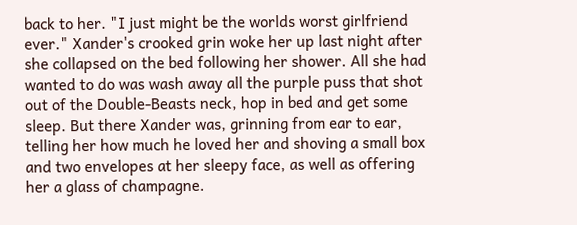back to her. "I just might be the worlds worst girlfriend ever." Xander's crooked grin woke her up last night after she collapsed on the bed following her shower. All she had wanted to do was wash away all the purple puss that shot out of the Double-Beasts neck, hop in bed and get some sleep. But there Xander was, grinning from ear to ear, telling her how much he loved her and shoving a small box and two envelopes at her sleepy face, as well as offering her a glass of champagne.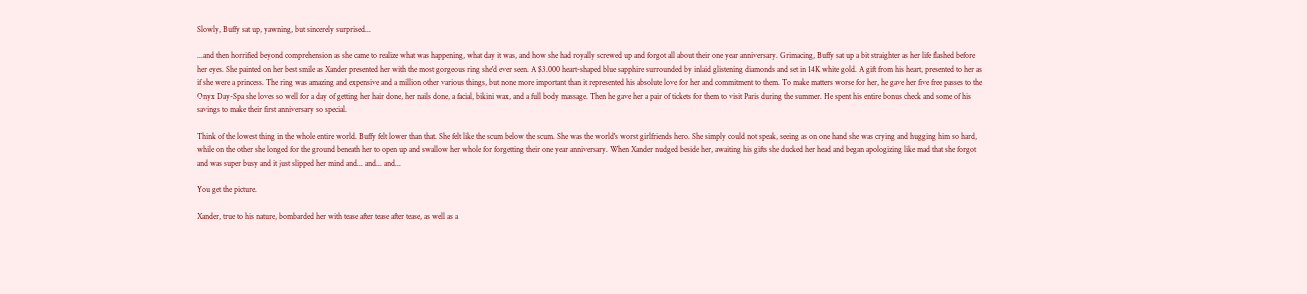Slowly, Buffy sat up, yawning, but sincerely surprised...

...and then horrified beyond comprehension as she came to realize what was happening, what day it was, and how she had royally screwed up and forgot all about their one year anniversary. Grimacing, Buffy sat up a bit straighter as her life flashed before her eyes. She painted on her best smile as Xander presented her with the most gorgeous ring she'd ever seen. A $3.000 heart-shaped blue sapphire surrounded by inlaid glistening diamonds and set in 14K white gold. A gift from his heart, presented to her as if she were a princess. The ring was amazing and expensive and a million other various things, but none more important than it represented his absolute love for her and commitment to them. To make matters worse for her, he gave her five free passes to the Onyx Day-Spa she loves so well for a day of getting her hair done, her nails done, a facial, bikini wax, and a full body massage. Then he gave her a pair of tickets for them to visit Paris during the summer. He spent his entire bonus check and some of his savings to make their first anniversary so special.

Think of the lowest thing in the whole entire world. Buffy felt lower than that. She felt like the scum below the scum. She was the world's worst girlfriends hero. She simply could not speak, seeing as on one hand she was crying and hugging him so hard, while on the other she longed for the ground beneath her to open up and swallow her whole for forgetting their one year anniversary. When Xander nudged beside her, awaiting his gifts she ducked her head and began apologizing like mad that she forgot and was super busy and it just slipped her mind and... and... and...

You get the picture.

Xander, true to his nature, bombarded her with tease after tease after tease, as well as a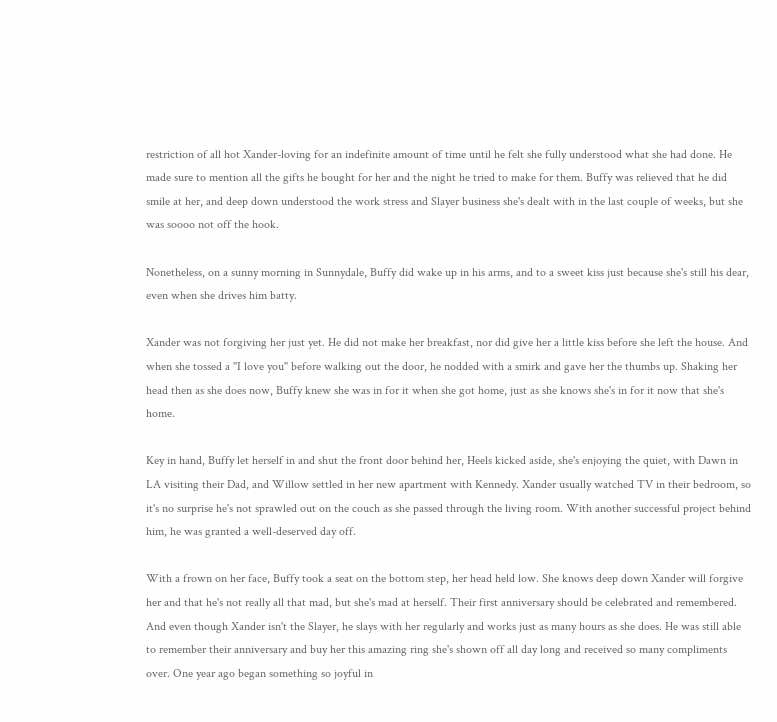restriction of all hot Xander-loving for an indefinite amount of time until he felt she fully understood what she had done. He made sure to mention all the gifts he bought for her and the night he tried to make for them. Buffy was relieved that he did smile at her, and deep down understood the work stress and Slayer business she's dealt with in the last couple of weeks, but she was soooo not off the hook.

Nonetheless, on a sunny morning in Sunnydale, Buffy did wake up in his arms, and to a sweet kiss just because she's still his dear, even when she drives him batty.

Xander was not forgiving her just yet. He did not make her breakfast, nor did give her a little kiss before she left the house. And when she tossed a "I love you" before walking out the door, he nodded with a smirk and gave her the thumbs up. Shaking her head then as she does now, Buffy knew she was in for it when she got home, just as she knows she's in for it now that she's home.

Key in hand, Buffy let herself in and shut the front door behind her, Heels kicked aside, she's enjoying the quiet, with Dawn in LA visiting their Dad, and Willow settled in her new apartment with Kennedy. Xander usually watched TV in their bedroom, so it's no surprise he's not sprawled out on the couch as she passed through the living room. With another successful project behind him, he was granted a well-deserved day off.

With a frown on her face, Buffy took a seat on the bottom step, her head held low. She knows deep down Xander will forgive her and that he's not really all that mad, but she's mad at herself. Their first anniversary should be celebrated and remembered. And even though Xander isn't the Slayer, he slays with her regularly and works just as many hours as she does. He was still able to remember their anniversary and buy her this amazing ring she's shown off all day long and received so many compliments over. One year ago began something so joyful in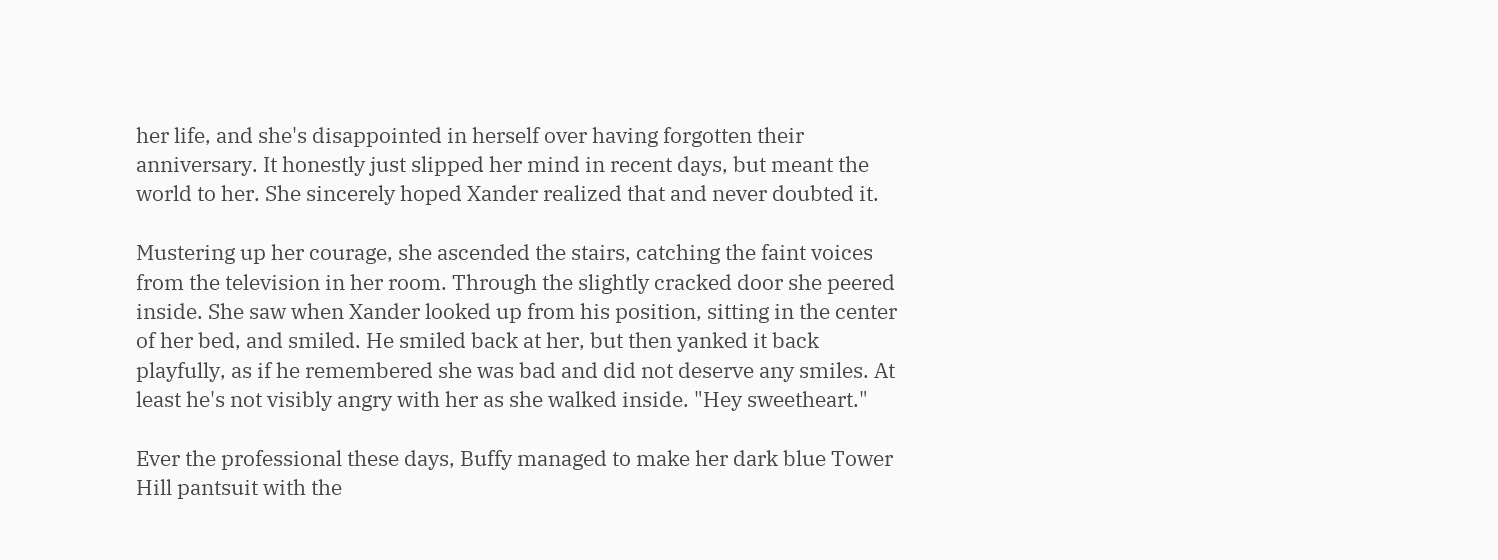her life, and she's disappointed in herself over having forgotten their anniversary. It honestly just slipped her mind in recent days, but meant the world to her. She sincerely hoped Xander realized that and never doubted it.

Mustering up her courage, she ascended the stairs, catching the faint voices from the television in her room. Through the slightly cracked door she peered inside. She saw when Xander looked up from his position, sitting in the center of her bed, and smiled. He smiled back at her, but then yanked it back playfully, as if he remembered she was bad and did not deserve any smiles. At least he's not visibly angry with her as she walked inside. "Hey sweetheart."

Ever the professional these days, Buffy managed to make her dark blue Tower Hill pantsuit with the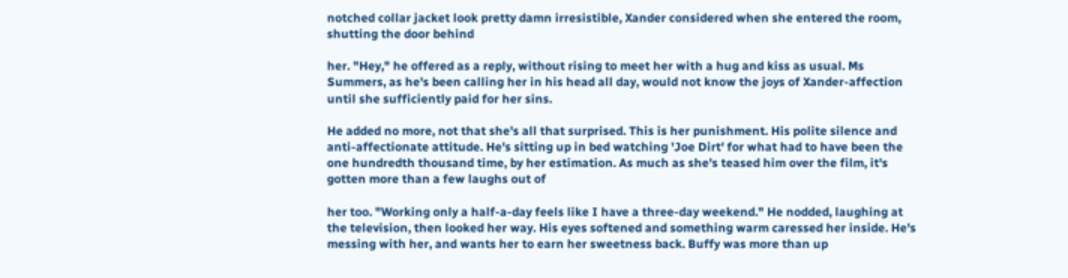notched collar jacket look pretty damn irresistible, Xander considered when she entered the room, shutting the door behind

her. "Hey," he offered as a reply, without rising to meet her with a hug and kiss as usual. Ms Summers, as he's been calling her in his head all day, would not know the joys of Xander-affection until she sufficiently paid for her sins.

He added no more, not that she's all that surprised. This is her punishment. His polite silence and anti-affectionate attitude. He's sitting up in bed watching 'Joe Dirt' for what had to have been the one hundredth thousand time, by her estimation. As much as she's teased him over the film, it's gotten more than a few laughs out of

her too. "Working only a half-a-day feels like I have a three-day weekend." He nodded, laughing at the television, then looked her way. His eyes softened and something warm caressed her inside. He's messing with her, and wants her to earn her sweetness back. Buffy was more than up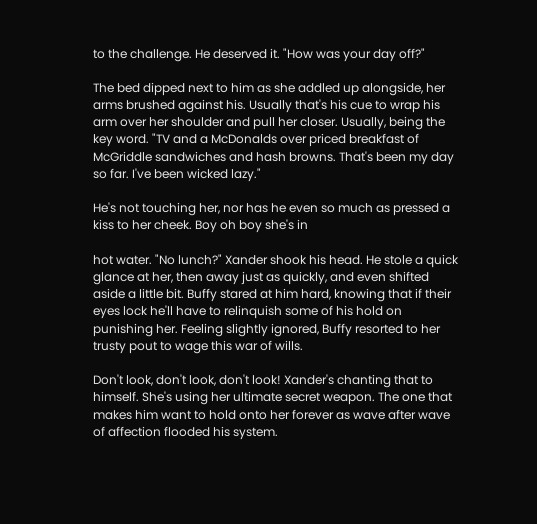to the challenge. He deserved it. "How was your day off?"

The bed dipped next to him as she addled up alongside, her arms brushed against his. Usually that's his cue to wrap his arm over her shoulder and pull her closer. Usually, being the key word. "TV and a McDonalds over priced breakfast of McGriddle sandwiches and hash browns. That's been my day so far. I've been wicked lazy."

He's not touching her, nor has he even so much as pressed a kiss to her cheek. Boy oh boy she's in

hot water. "No lunch?" Xander shook his head. He stole a quick glance at her, then away just as quickly, and even shifted aside a little bit. Buffy stared at him hard, knowing that if their eyes lock he'll have to relinquish some of his hold on punishing her. Feeling slightly ignored, Buffy resorted to her trusty pout to wage this war of wills.

Don't look, don't look, don't look! Xander's chanting that to himself. She's using her ultimate secret weapon. The one that makes him want to hold onto her forever as wave after wave of affection flooded his system.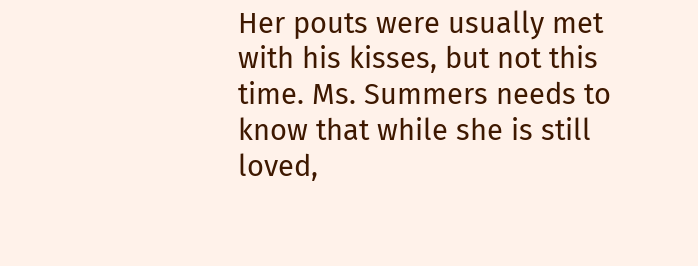Her pouts were usually met with his kisses, but not this time. Ms. Summers needs to know that while she is still loved,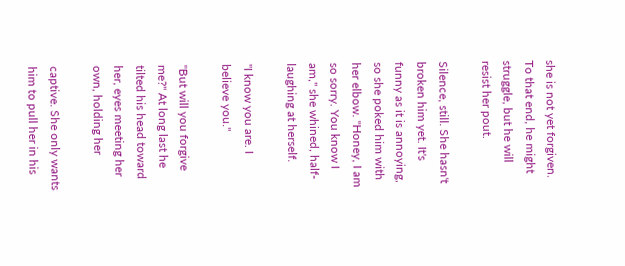she is not yet forgiven. To that end, he might struggle, but he will resist her pout.

Silence, still. She hasn't broken him yet. It's funny as it is annoying, so she poked him with her elbow. "Honey, I am so sorry. You know I am," she whined, half-laughing at herself.

"I know you are. I believe you."

"But will you forgive me?" At long last he tilted his head toward her, eyes meeting her own, holding her

captive. She only wants him to pull her in his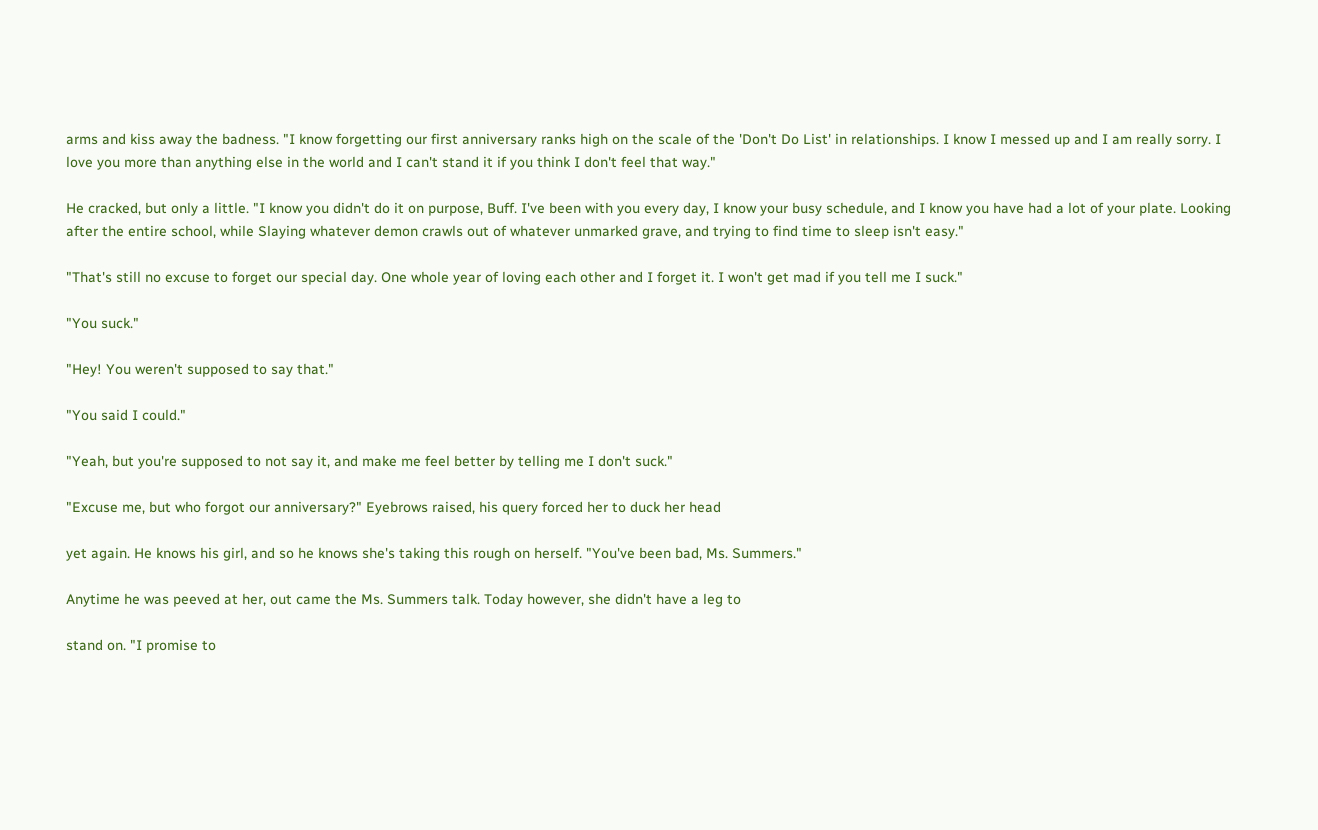arms and kiss away the badness. "I know forgetting our first anniversary ranks high on the scale of the 'Don't Do List' in relationships. I know I messed up and I am really sorry. I love you more than anything else in the world and I can't stand it if you think I don't feel that way."

He cracked, but only a little. "I know you didn't do it on purpose, Buff. I've been with you every day, I know your busy schedule, and I know you have had a lot of your plate. Looking after the entire school, while Slaying whatever demon crawls out of whatever unmarked grave, and trying to find time to sleep isn't easy."

"That's still no excuse to forget our special day. One whole year of loving each other and I forget it. I won't get mad if you tell me I suck."

"You suck."

"Hey! You weren't supposed to say that."

"You said I could."

"Yeah, but you're supposed to not say it, and make me feel better by telling me I don't suck."

"Excuse me, but who forgot our anniversary?" Eyebrows raised, his query forced her to duck her head

yet again. He knows his girl, and so he knows she's taking this rough on herself. "You've been bad, Ms. Summers."

Anytime he was peeved at her, out came the Ms. Summers talk. Today however, she didn't have a leg to

stand on. "I promise to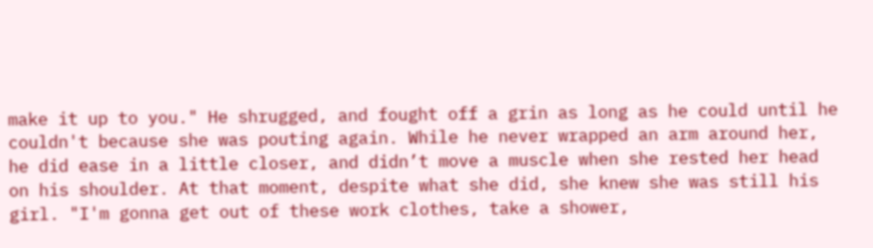make it up to you." He shrugged, and fought off a grin as long as he could until he couldn't because she was pouting again. While he never wrapped an arm around her, he did ease in a little closer, and didn’t move a muscle when she rested her head on his shoulder. At that moment, despite what she did, she knew she was still his girl. "I'm gonna get out of these work clothes, take a shower,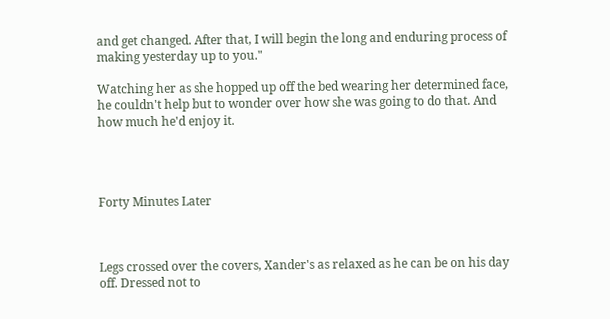and get changed. After that, I will begin the long and enduring process of making yesterday up to you."

Watching her as she hopped up off the bed wearing her determined face, he couldn't help but to wonder over how she was going to do that. And how much he'd enjoy it.




Forty Minutes Later



Legs crossed over the covers, Xander's as relaxed as he can be on his day off. Dressed not to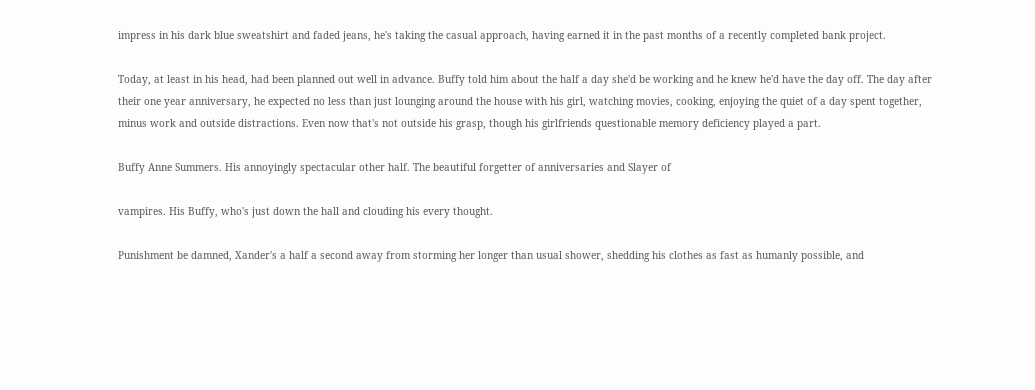impress in his dark blue sweatshirt and faded jeans, he's taking the casual approach, having earned it in the past months of a recently completed bank project.

Today, at least in his head, had been planned out well in advance. Buffy told him about the half a day she'd be working and he knew he'd have the day off. The day after their one year anniversary, he expected no less than just lounging around the house with his girl, watching movies, cooking, enjoying the quiet of a day spent together, minus work and outside distractions. Even now that's not outside his grasp, though his girlfriends questionable memory deficiency played a part.

Buffy Anne Summers. His annoyingly spectacular other half. The beautiful forgetter of anniversaries and Slayer of

vampires. His Buffy, who's just down the hall and clouding his every thought.

Punishment be damned, Xander's a half a second away from storming her longer than usual shower, shedding his clothes as fast as humanly possible, and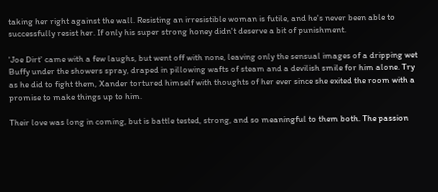taking her right against the wall. Resisting an irresistible woman is futile, and he's never been able to successfully resist her. If only his super strong honey didn't deserve a bit of punishment.

'Joe Dirt' came with a few laughs, but went off with none, leaving only the sensual images of a dripping wet Buffy under the showers spray, draped in pillowing wafts of steam and a devilish smile for him alone. Try as he did to fight them, Xander tortured himself with thoughts of her ever since she exited the room with a promise to make things up to him.

Their love was long in coming, but is battle tested, strong, and so meaningful to them both. The passion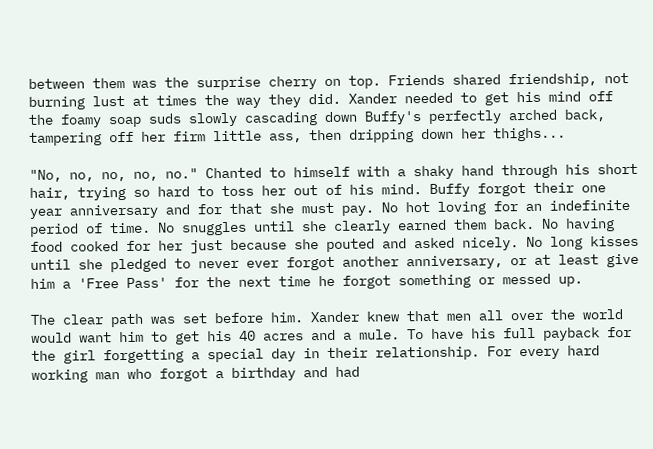between them was the surprise cherry on top. Friends shared friendship, not burning lust at times the way they did. Xander needed to get his mind off the foamy soap suds slowly cascading down Buffy's perfectly arched back, tampering off her firm little ass, then dripping down her thighs...

"No, no, no, no, no." Chanted to himself with a shaky hand through his short hair, trying so hard to toss her out of his mind. Buffy forgot their one year anniversary and for that she must pay. No hot loving for an indefinite period of time. No snuggles until she clearly earned them back. No having food cooked for her just because she pouted and asked nicely. No long kisses until she pledged to never ever forgot another anniversary, or at least give him a 'Free Pass' for the next time he forgot something or messed up.

The clear path was set before him. Xander knew that men all over the world would want him to get his 40 acres and a mule. To have his full payback for the girl forgetting a special day in their relationship. For every hard working man who forgot a birthday and had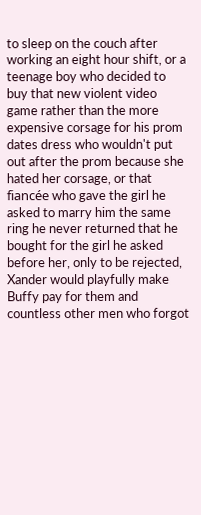to sleep on the couch after working an eight hour shift, or a teenage boy who decided to buy that new violent video game rather than the more expensive corsage for his prom dates dress who wouldn't put out after the prom because she hated her corsage, or that fiancée who gave the girl he asked to marry him the same ring he never returned that he bought for the girl he asked before her, only to be rejected, Xander would playfully make Buffy pay for them and countless other men who forgot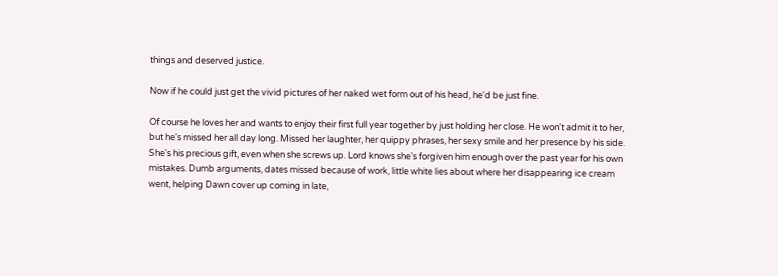things and deserved justice.

Now if he could just get the vivid pictures of her naked wet form out of his head, he'd be just fine.

Of course he loves her and wants to enjoy their first full year together by just holding her close. He won't admit it to her, but he's missed her all day long. Missed her laughter, her quippy phrases, her sexy smile and her presence by his side. She's his precious gift, even when she screws up. Lord knows she's forgiven him enough over the past year for his own mistakes. Dumb arguments, dates missed because of work, little white lies about where her disappearing ice cream went, helping Dawn cover up coming in late,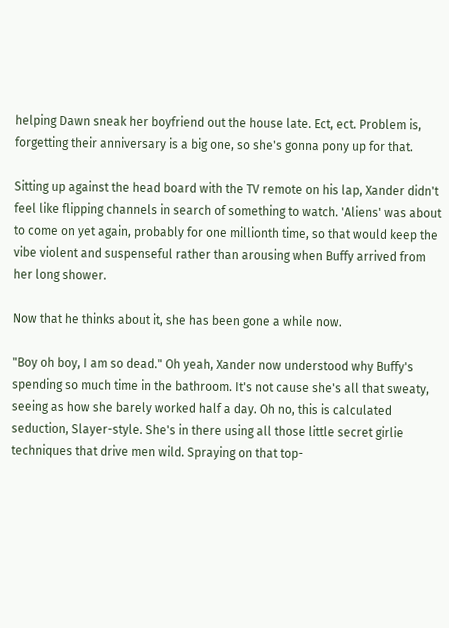helping Dawn sneak her boyfriend out the house late. Ect, ect. Problem is, forgetting their anniversary is a big one, so she's gonna pony up for that.

Sitting up against the head board with the TV remote on his lap, Xander didn't feel like flipping channels in search of something to watch. 'Aliens' was about to come on yet again, probably for one millionth time, so that would keep the vibe violent and suspenseful rather than arousing when Buffy arrived from her long shower.

Now that he thinks about it, she has been gone a while now.

"Boy oh boy, I am so dead." Oh yeah, Xander now understood why Buffy's spending so much time in the bathroom. It's not cause she's all that sweaty, seeing as how she barely worked half a day. Oh no, this is calculated seduction, Slayer-style. She's in there using all those little secret girlie techniques that drive men wild. Spraying on that top-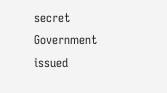secret Government issued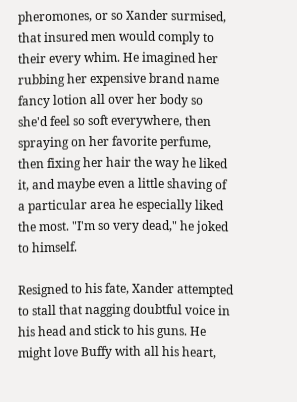pheromones, or so Xander surmised, that insured men would comply to their every whim. He imagined her rubbing her expensive brand name fancy lotion all over her body so she'd feel so soft everywhere, then spraying on her favorite perfume, then fixing her hair the way he liked it, and maybe even a little shaving of a particular area he especially liked the most. "I'm so very dead," he joked to himself.

Resigned to his fate, Xander attempted to stall that nagging doubtful voice in his head and stick to his guns. He might love Buffy with all his heart,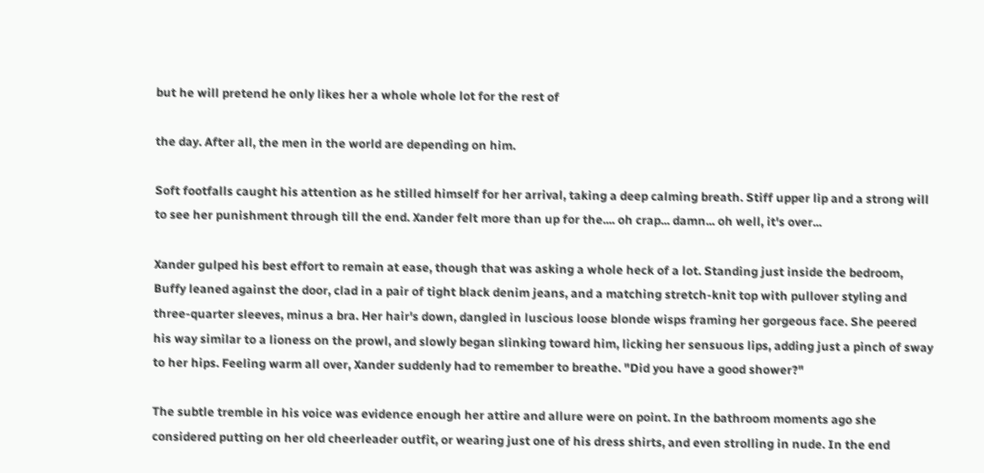but he will pretend he only likes her a whole whole lot for the rest of

the day. After all, the men in the world are depending on him.

Soft footfalls caught his attention as he stilled himself for her arrival, taking a deep calming breath. Stiff upper lip and a strong will to see her punishment through till the end. Xander felt more than up for the.... oh crap... damn... oh well, it's over...

Xander gulped his best effort to remain at ease, though that was asking a whole heck of a lot. Standing just inside the bedroom, Buffy leaned against the door, clad in a pair of tight black denim jeans, and a matching stretch-knit top with pullover styling and three-quarter sleeves, minus a bra. Her hair's down, dangled in luscious loose blonde wisps framing her gorgeous face. She peered his way similar to a lioness on the prowl, and slowly began slinking toward him, licking her sensuous lips, adding just a pinch of sway to her hips. Feeling warm all over, Xander suddenly had to remember to breathe. "Did you have a good shower?"

The subtle tremble in his voice was evidence enough her attire and allure were on point. In the bathroom moments ago she considered putting on her old cheerleader outfit, or wearing just one of his dress shirts, and even strolling in nude. In the end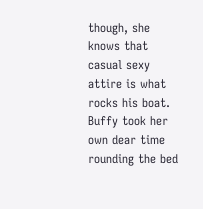though, she knows that casual sexy attire is what rocks his boat. Buffy took her own dear time rounding the bed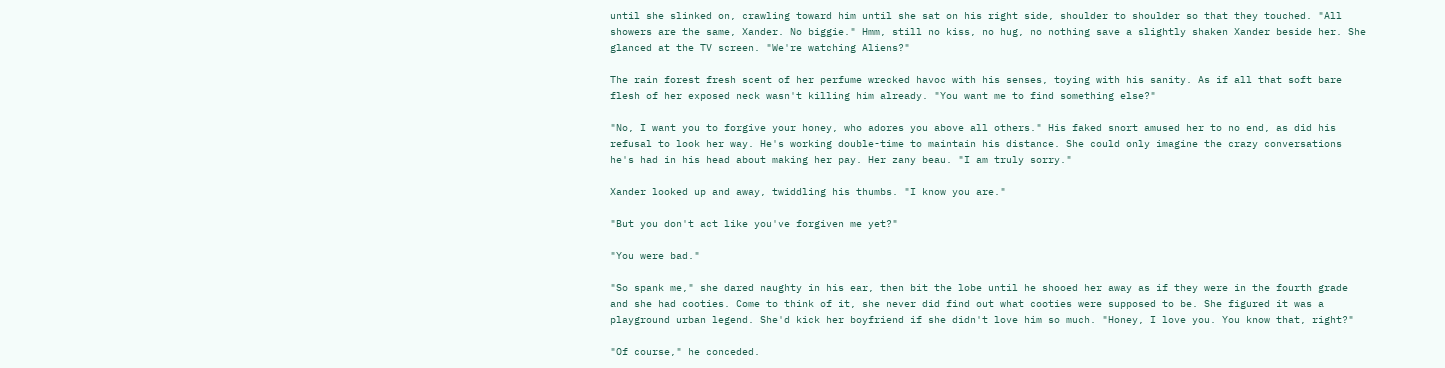until she slinked on, crawling toward him until she sat on his right side, shoulder to shoulder so that they touched. "All showers are the same, Xander. No biggie." Hmm, still no kiss, no hug, no nothing save a slightly shaken Xander beside her. She glanced at the TV screen. "We're watching Aliens?"

The rain forest fresh scent of her perfume wrecked havoc with his senses, toying with his sanity. As if all that soft bare flesh of her exposed neck wasn't killing him already. "You want me to find something else?"

"No, I want you to forgive your honey, who adores you above all others." His faked snort amused her to no end, as did his refusal to look her way. He's working double-time to maintain his distance. She could only imagine the crazy conversations he's had in his head about making her pay. Her zany beau. "I am truly sorry."

Xander looked up and away, twiddling his thumbs. "I know you are."

"But you don't act like you've forgiven me yet?"

"You were bad."

"So spank me," she dared naughty in his ear, then bit the lobe until he shooed her away as if they were in the fourth grade and she had cooties. Come to think of it, she never did find out what cooties were supposed to be. She figured it was a playground urban legend. She'd kick her boyfriend if she didn't love him so much. "Honey, I love you. You know that, right?"

"Of course," he conceded.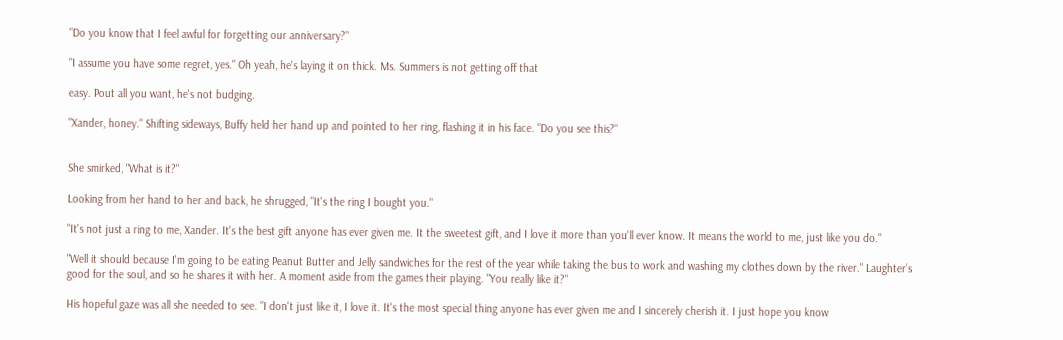"Do you know that I feel awful for forgetting our anniversary?"

"I assume you have some regret, yes." Oh yeah, he's laying it on thick. Ms. Summers is not getting off that

easy. Pout all you want, he's not budging.

"Xander, honey." Shifting sideways, Buffy held her hand up and pointed to her ring, flashing it in his face. "Do you see this?"


She smirked, "What is it?"

Looking from her hand to her and back, he shrugged, "It's the ring I bought you."

"It's not just a ring to me, Xander. It's the best gift anyone has ever given me. It the sweetest gift, and I love it more than you'll ever know. It means the world to me, just like you do."

"Well it should because I'm going to be eating Peanut Butter and Jelly sandwiches for the rest of the year while taking the bus to work and washing my clothes down by the river." Laughter’s good for the soul, and so he shares it with her. A moment aside from the games their playing. "You really like it?"

His hopeful gaze was all she needed to see. "I don't just like it, I love it. It's the most special thing anyone has ever given me and I sincerely cherish it. I just hope you know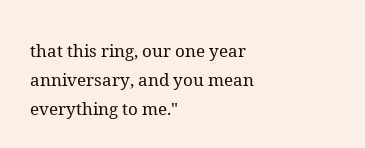that this ring, our one year anniversary, and you mean everything to me."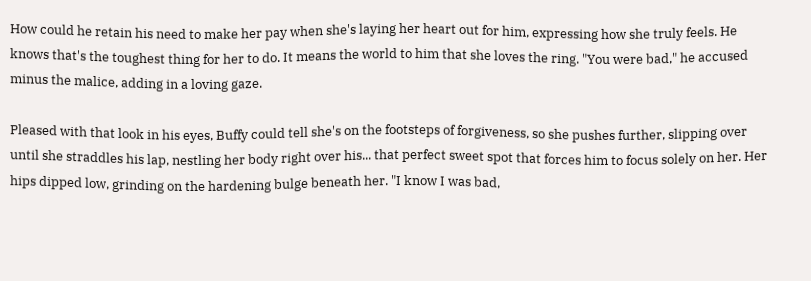How could he retain his need to make her pay when she's laying her heart out for him, expressing how she truly feels. He knows that's the toughest thing for her to do. It means the world to him that she loves the ring. "You were bad," he accused minus the malice, adding in a loving gaze.

Pleased with that look in his eyes, Buffy could tell she's on the footsteps of forgiveness, so she pushes further, slipping over until she straddles his lap, nestling her body right over his... that perfect sweet spot that forces him to focus solely on her. Her hips dipped low, grinding on the hardening bulge beneath her. "I know I was bad,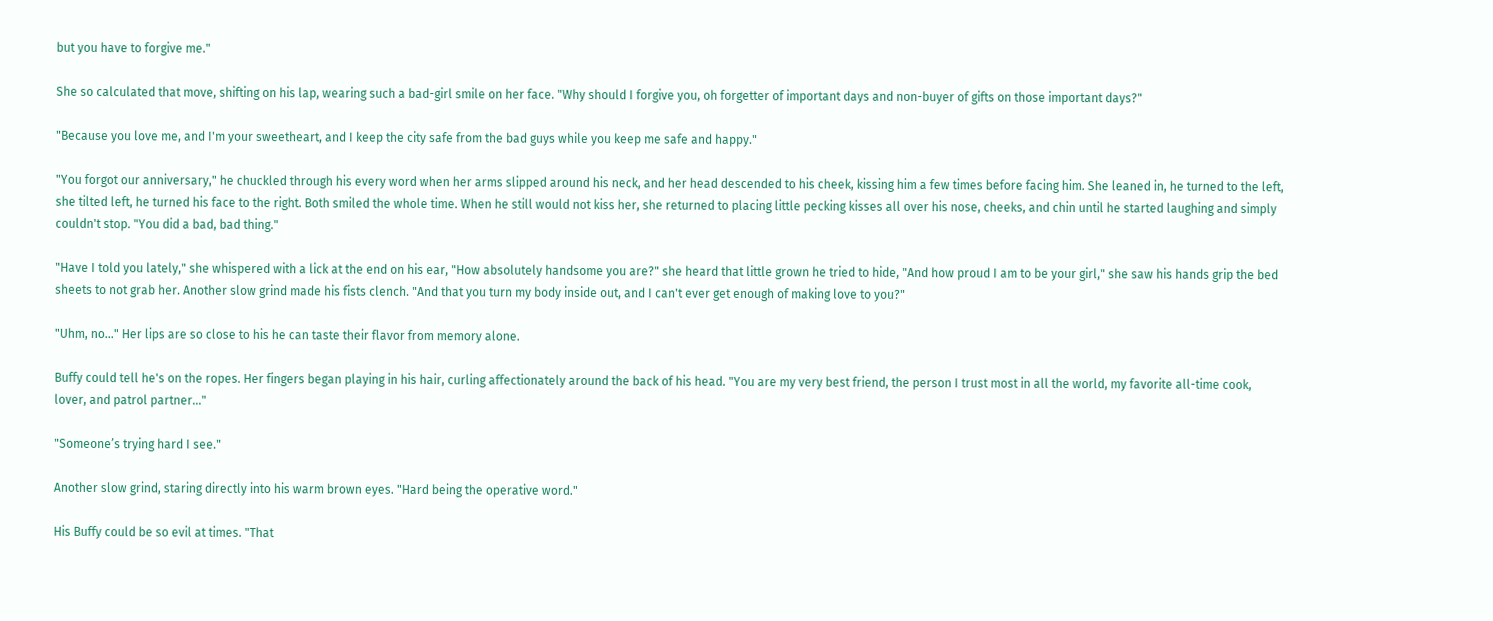but you have to forgive me."

She so calculated that move, shifting on his lap, wearing such a bad-girl smile on her face. "Why should I forgive you, oh forgetter of important days and non-buyer of gifts on those important days?"

"Because you love me, and I'm your sweetheart, and I keep the city safe from the bad guys while you keep me safe and happy."

"You forgot our anniversary," he chuckled through his every word when her arms slipped around his neck, and her head descended to his cheek, kissing him a few times before facing him. She leaned in, he turned to the left, she tilted left, he turned his face to the right. Both smiled the whole time. When he still would not kiss her, she returned to placing little pecking kisses all over his nose, cheeks, and chin until he started laughing and simply couldn't stop. "You did a bad, bad thing."

"Have I told you lately," she whispered with a lick at the end on his ear, "How absolutely handsome you are?" she heard that little grown he tried to hide, "And how proud I am to be your girl," she saw his hands grip the bed sheets to not grab her. Another slow grind made his fists clench. "And that you turn my body inside out, and I can't ever get enough of making love to you?"

"Uhm, no..." Her lips are so close to his he can taste their flavor from memory alone.

Buffy could tell he's on the ropes. Her fingers began playing in his hair, curling affectionately around the back of his head. "You are my very best friend, the person I trust most in all the world, my favorite all-time cook, lover, and patrol partner..."

"Someone’s trying hard I see."

Another slow grind, staring directly into his warm brown eyes. "Hard being the operative word."

His Buffy could be so evil at times. "That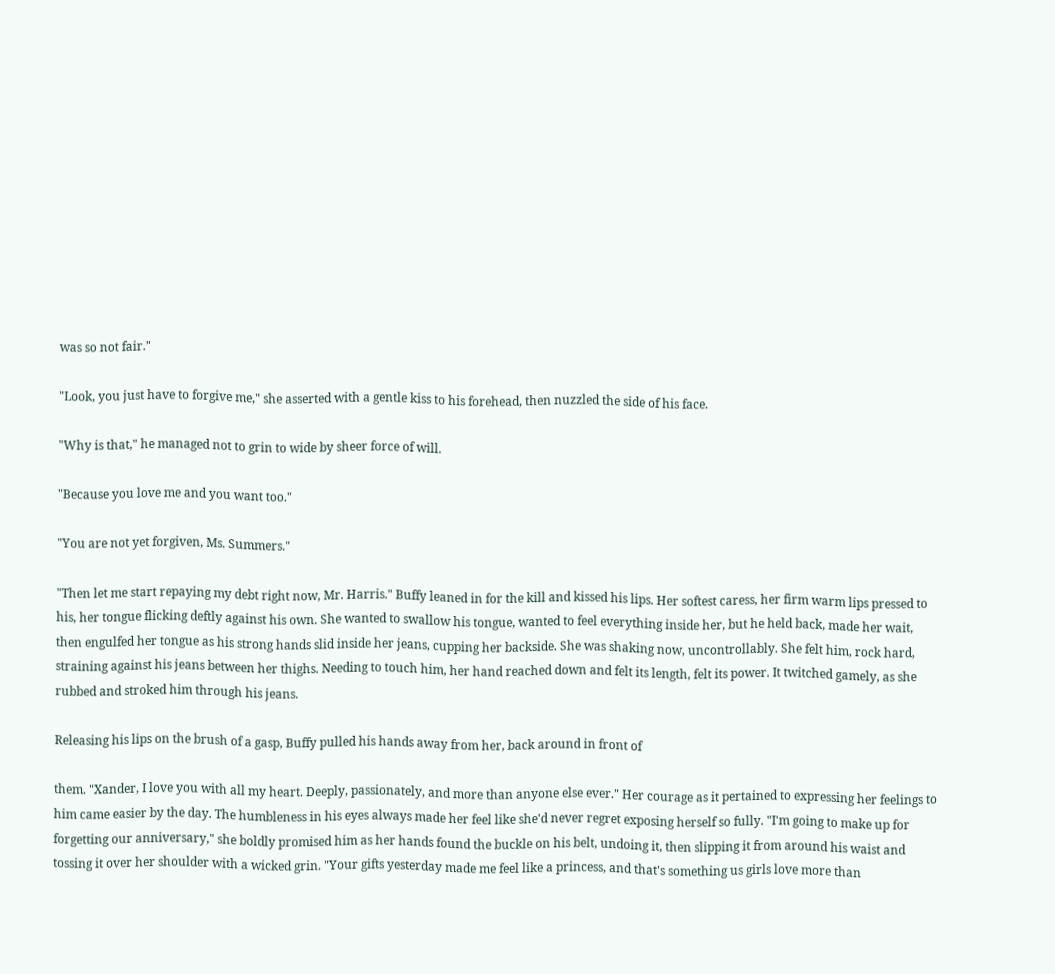was so not fair."

"Look, you just have to forgive me," she asserted with a gentle kiss to his forehead, then nuzzled the side of his face.

"Why is that," he managed not to grin to wide by sheer force of will.

"Because you love me and you want too."

"You are not yet forgiven, Ms. Summers."

"Then let me start repaying my debt right now, Mr. Harris." Buffy leaned in for the kill and kissed his lips. Her softest caress, her firm warm lips pressed to his, her tongue flicking deftly against his own. She wanted to swallow his tongue, wanted to feel everything inside her, but he held back, made her wait, then engulfed her tongue as his strong hands slid inside her jeans, cupping her backside. She was shaking now, uncontrollably. She felt him, rock hard, straining against his jeans between her thighs. Needing to touch him, her hand reached down and felt its length, felt its power. It twitched gamely, as she rubbed and stroked him through his jeans.

Releasing his lips on the brush of a gasp, Buffy pulled his hands away from her, back around in front of

them. "Xander, I love you with all my heart. Deeply, passionately, and more than anyone else ever." Her courage as it pertained to expressing her feelings to him came easier by the day. The humbleness in his eyes always made her feel like she'd never regret exposing herself so fully. "I'm going to make up for forgetting our anniversary," she boldly promised him as her hands found the buckle on his belt, undoing it, then slipping it from around his waist and tossing it over her shoulder with a wicked grin. "Your gifts yesterday made me feel like a princess, and that's something us girls love more than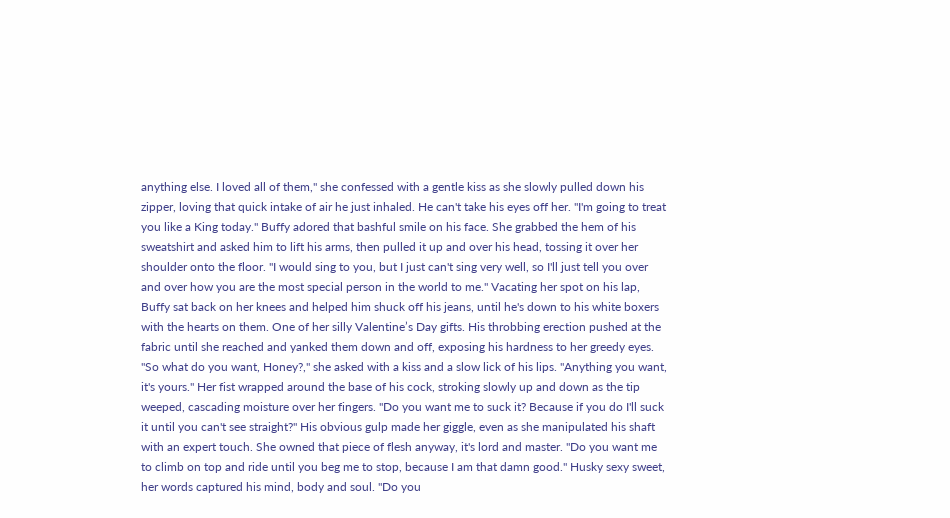anything else. I loved all of them," she confessed with a gentle kiss as she slowly pulled down his zipper, loving that quick intake of air he just inhaled. He can't take his eyes off her. "I'm going to treat you like a King today." Buffy adored that bashful smile on his face. She grabbed the hem of his sweatshirt and asked him to lift his arms, then pulled it up and over his head, tossing it over her shoulder onto the floor. "I would sing to you, but I just can't sing very well, so I'll just tell you over and over how you are the most special person in the world to me." Vacating her spot on his lap, Buffy sat back on her knees and helped him shuck off his jeans, until he's down to his white boxers with the hearts on them. One of her silly Valentine’s Day gifts. His throbbing erection pushed at the fabric until she reached and yanked them down and off, exposing his hardness to her greedy eyes. "So what do you want, Honey?," she asked with a kiss and a slow lick of his lips. "Anything you want, it's yours." Her fist wrapped around the base of his cock, stroking slowly up and down as the tip weeped, cascading moisture over her fingers. "Do you want me to suck it? Because if you do I'll suck it until you can't see straight?" His obvious gulp made her giggle, even as she manipulated his shaft with an expert touch. She owned that piece of flesh anyway, it's lord and master. "Do you want me to climb on top and ride until you beg me to stop, because I am that damn good." Husky sexy sweet, her words captured his mind, body and soul. "Do you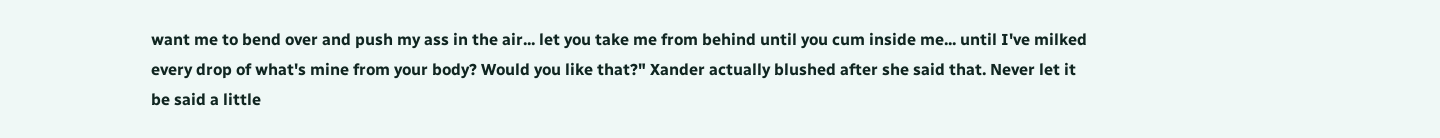want me to bend over and push my ass in the air... let you take me from behind until you cum inside me... until I've milked every drop of what's mine from your body? Would you like that?" Xander actually blushed after she said that. Never let it be said a little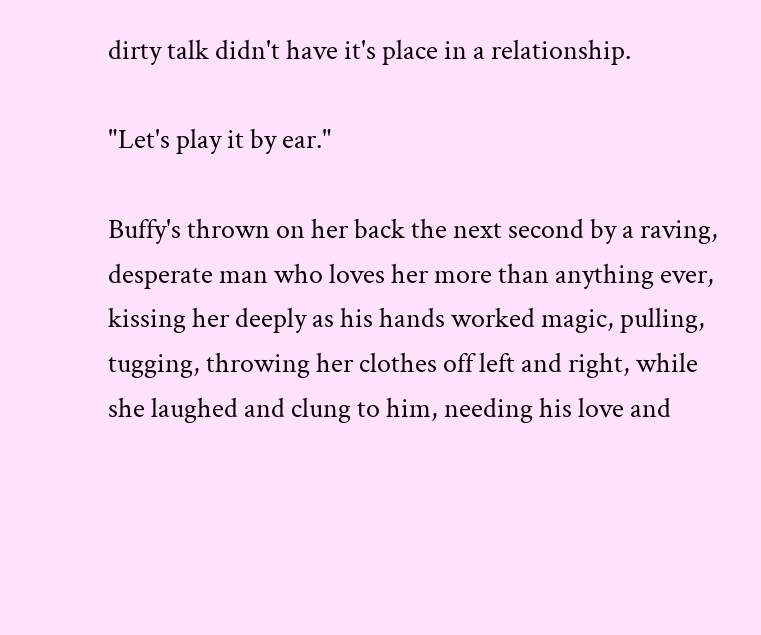dirty talk didn't have it's place in a relationship.

"Let's play it by ear."

Buffy's thrown on her back the next second by a raving, desperate man who loves her more than anything ever, kissing her deeply as his hands worked magic, pulling, tugging, throwing her clothes off left and right, while she laughed and clung to him, needing his love and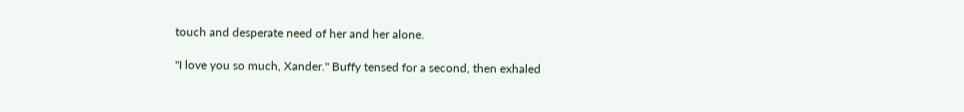touch and desperate need of her and her alone.

"I love you so much, Xander." Buffy tensed for a second, then exhaled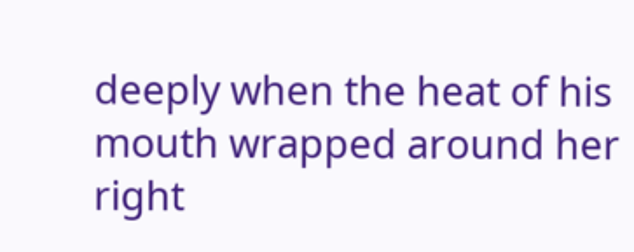deeply when the heat of his mouth wrapped around her right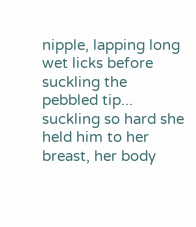nipple, lapping long wet licks before suckling the pebbled tip... suckling so hard she held him to her breast, her body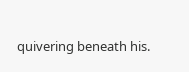quivering beneath his.